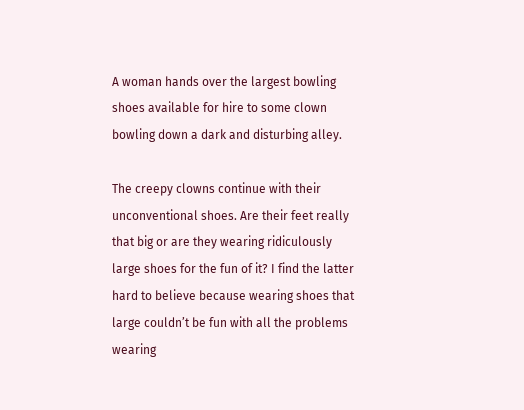A woman hands over the largest bowling shoes available for hire to some clown bowling down a dark and disturbing alley.

The creepy clowns continue with their unconventional shoes. Are their feet really that big or are they wearing ridiculously large shoes for the fun of it? I find the latter hard to believe because wearing shoes that large couldn’t be fun with all the problems wearing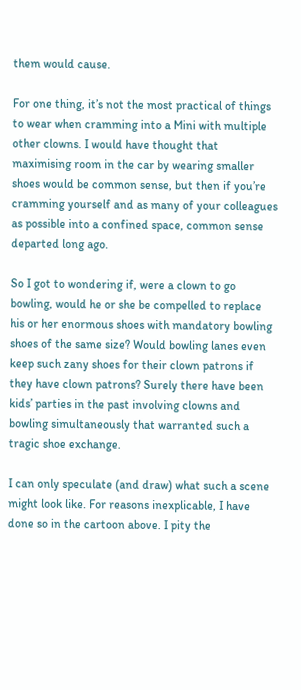them would cause.

For one thing, it’s not the most practical of things to wear when cramming into a Mini with multiple other clowns. I would have thought that maximising room in the car by wearing smaller shoes would be common sense, but then if you’re cramming yourself and as many of your colleagues as possible into a confined space, common sense departed long ago.

So I got to wondering if, were a clown to go bowling, would he or she be compelled to replace his or her enormous shoes with mandatory bowling shoes of the same size? Would bowling lanes even keep such zany shoes for their clown patrons if they have clown patrons? Surely there have been kids’ parties in the past involving clowns and bowling simultaneously that warranted such a tragic shoe exchange.

I can only speculate (and draw) what such a scene might look like. For reasons inexplicable, I have done so in the cartoon above. I pity the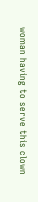woman having to serve this clown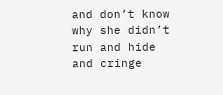and don’t know why she didn’t run and hide and cringe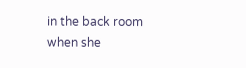in the back room when she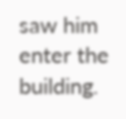saw him enter the building.